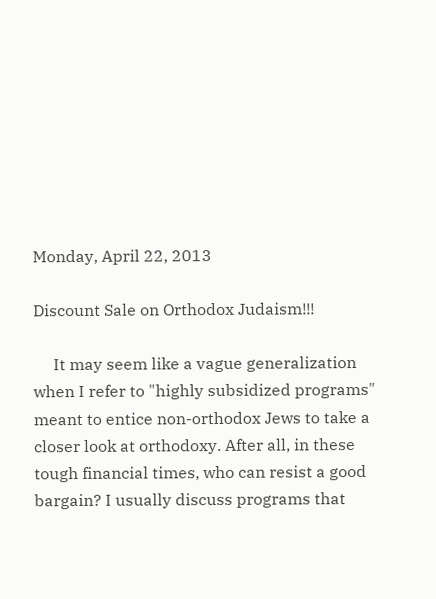Monday, April 22, 2013

Discount Sale on Orthodox Judaism!!!

     It may seem like a vague generalization when I refer to "highly subsidized programs" meant to entice non-orthodox Jews to take a closer look at orthodoxy. After all, in these tough financial times, who can resist a good bargain? I usually discuss programs that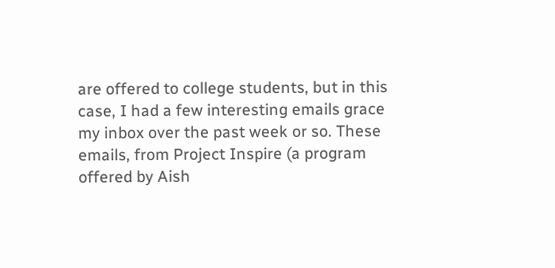are offered to college students, but in this case, I had a few interesting emails grace my inbox over the past week or so. These emails, from Project Inspire (a program offered by Aish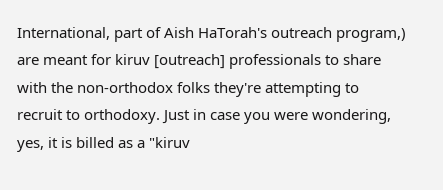International, part of Aish HaTorah's outreach program,) are meant for kiruv [outreach] professionals to share with the non-orthodox folks they're attempting to recruit to orthodoxy. Just in case you were wondering, yes, it is billed as a "kiruv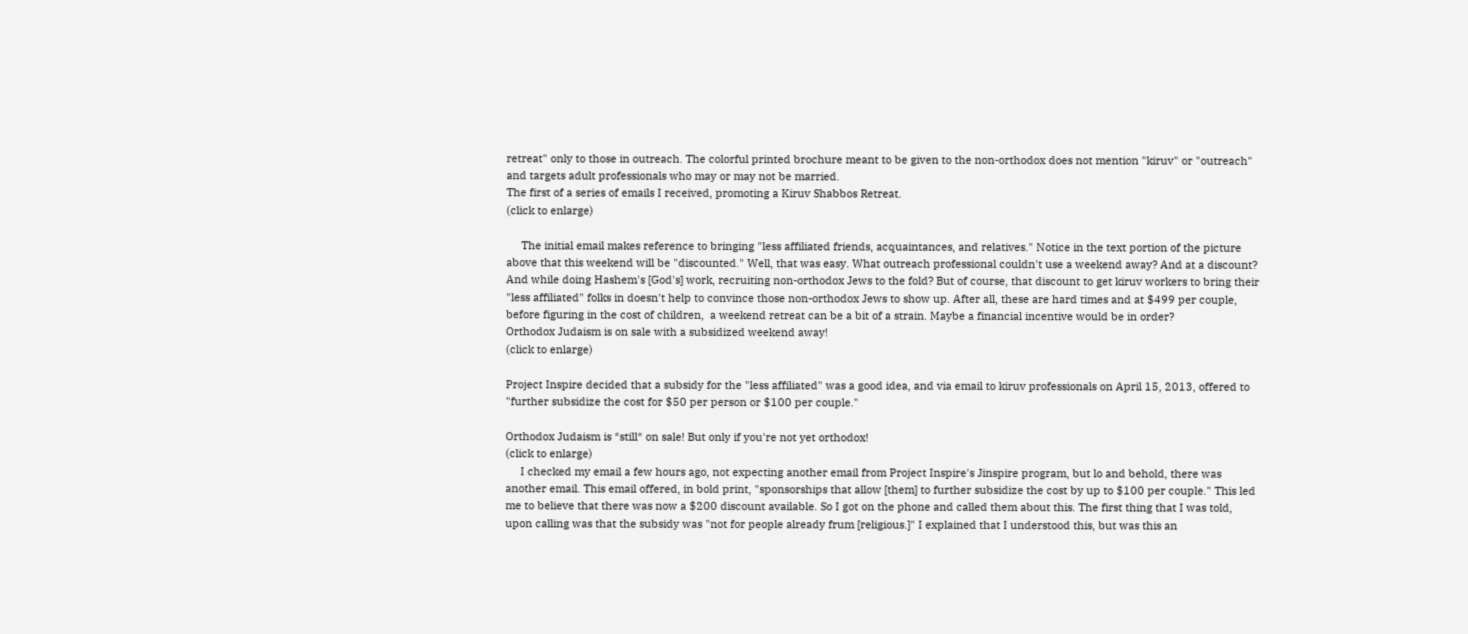retreat" only to those in outreach. The colorful printed brochure meant to be given to the non-orthodox does not mention "kiruv" or "outreach" and targets adult professionals who may or may not be married.
The first of a series of emails I received, promoting a Kiruv Shabbos Retreat.
(click to enlarge)

     The initial email makes reference to bringing "less affiliated friends, acquaintances, and relatives." Notice in the text portion of the picture above that this weekend will be "discounted." Well, that was easy. What outreach professional couldn't use a weekend away? And at a discount? And while doing Hashem's [God's] work, recruiting non-orthodox Jews to the fold? But of course, that discount to get kiruv workers to bring their "less affiliated" folks in doesn't help to convince those non-orthodox Jews to show up. After all, these are hard times and at $499 per couple, before figuring in the cost of children,  a weekend retreat can be a bit of a strain. Maybe a financial incentive would be in order?
Orthodox Judaism is on sale with a subsidized weekend away!
(click to enlarge)

Project Inspire decided that a subsidy for the "less affiliated" was a good idea, and via email to kiruv professionals on April 15, 2013, offered to "further subsidize the cost for $50 per person or $100 per couple."

Orthodox Judaism is *still* on sale! But only if you're not yet orthodox!
(click to enlarge)
     I checked my email a few hours ago, not expecting another email from Project Inspire's Jinspire program, but lo and behold, there was another email. This email offered, in bold print, "sponsorships that allow [them] to further subsidize the cost by up to $100 per couple." This led me to believe that there was now a $200 discount available. So I got on the phone and called them about this. The first thing that I was told, upon calling was that the subsidy was "not for people already frum [religious.]" I explained that I understood this, but was this an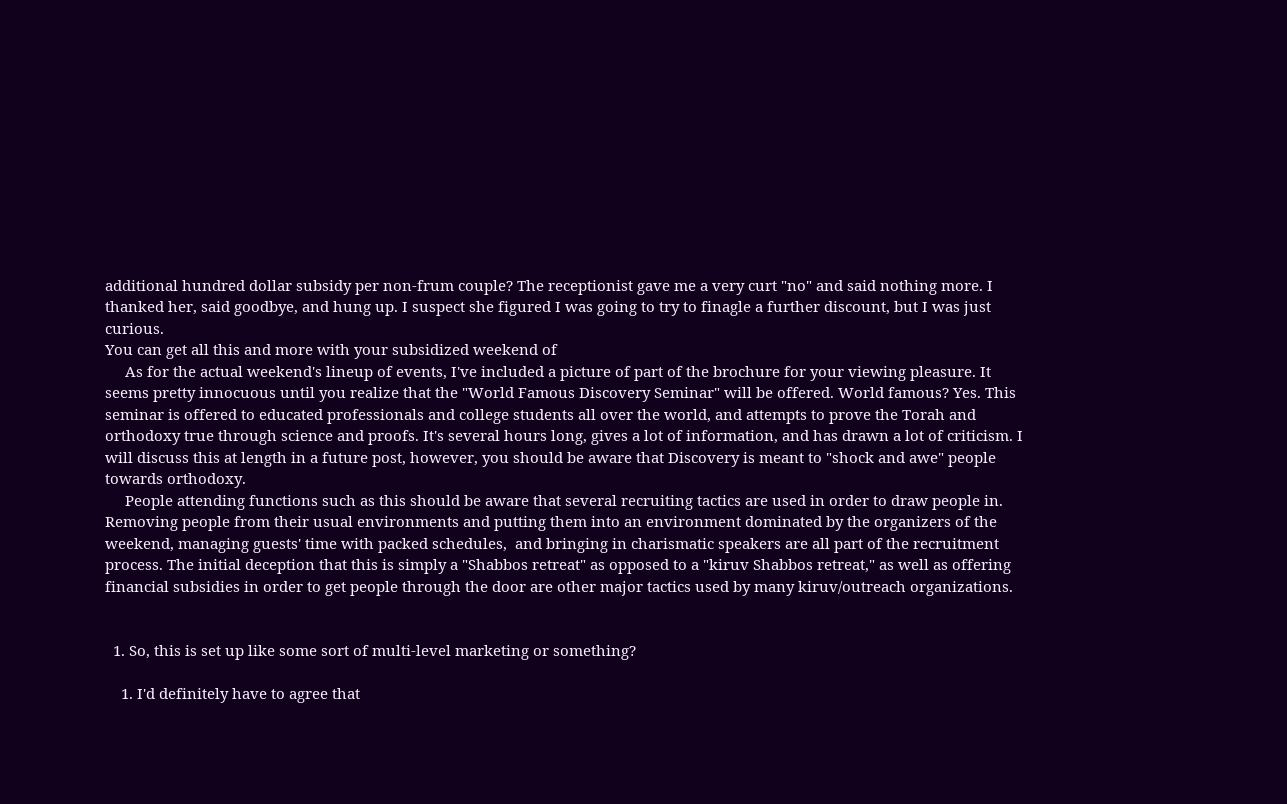additional hundred dollar subsidy per non-frum couple? The receptionist gave me a very curt "no" and said nothing more. I thanked her, said goodbye, and hung up. I suspect she figured I was going to try to finagle a further discount, but I was just curious.
You can get all this and more with your subsidized weekend of
     As for the actual weekend's lineup of events, I've included a picture of part of the brochure for your viewing pleasure. It seems pretty innocuous until you realize that the "World Famous Discovery Seminar" will be offered. World famous? Yes. This seminar is offered to educated professionals and college students all over the world, and attempts to prove the Torah and orthodoxy true through science and proofs. It's several hours long, gives a lot of information, and has drawn a lot of criticism. I will discuss this at length in a future post, however, you should be aware that Discovery is meant to "shock and awe" people towards orthodoxy.
     People attending functions such as this should be aware that several recruiting tactics are used in order to draw people in. Removing people from their usual environments and putting them into an environment dominated by the organizers of the weekend, managing guests' time with packed schedules,  and bringing in charismatic speakers are all part of the recruitment process. The initial deception that this is simply a "Shabbos retreat" as opposed to a "kiruv Shabbos retreat," as well as offering financial subsidies in order to get people through the door are other major tactics used by many kiruv/outreach organizations.


  1. So, this is set up like some sort of multi-level marketing or something?

    1. I'd definitely have to agree that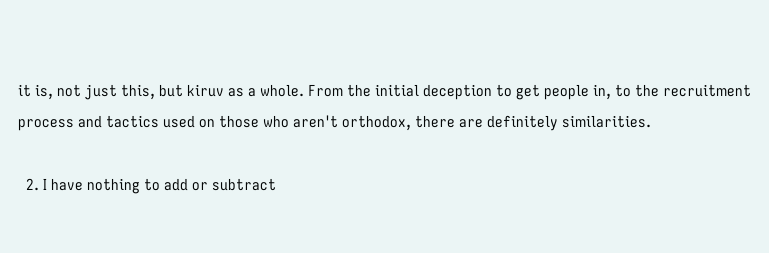it is, not just this, but kiruv as a whole. From the initial deception to get people in, to the recruitment process and tactics used on those who aren't orthodox, there are definitely similarities.

  2. I have nothing to add or subtract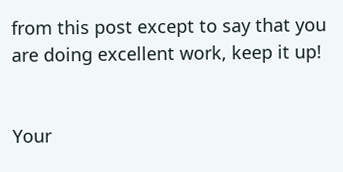from this post except to say that you are doing excellent work, keep it up!


Your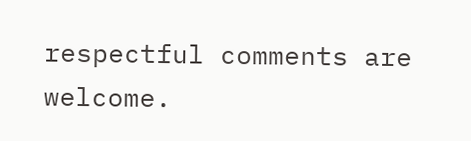respectful comments are welcome.